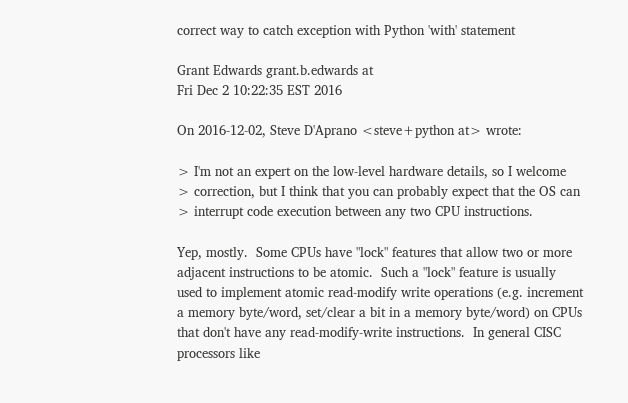correct way to catch exception with Python 'with' statement

Grant Edwards grant.b.edwards at
Fri Dec 2 10:22:35 EST 2016

On 2016-12-02, Steve D'Aprano <steve+python at> wrote:

> I'm not an expert on the low-level hardware details, so I welcome
> correction, but I think that you can probably expect that the OS can
> interrupt code execution between any two CPU instructions.

Yep, mostly.  Some CPUs have "lock" features that allow two or more
adjacent instructions to be atomic.  Such a "lock" feature is usually
used to implement atomic read-modify write operations (e.g. increment
a memory byte/word, set/clear a bit in a memory byte/word) on CPUs
that don't have any read-modify-write instructions.  In general CISC
processors like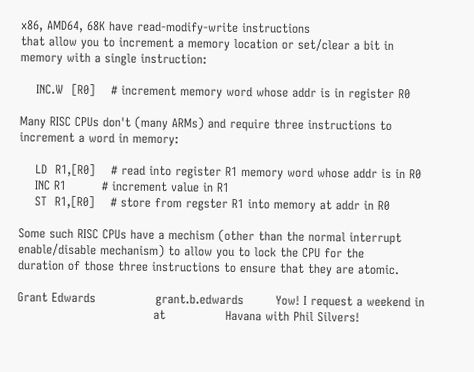x86, AMD64, 68K have read-modify-write instructions
that allow you to increment a memory location or set/clear a bit in
memory with a single instruction:

    INC.W  [R0]    # increment memory word whose addr is in register R0

Many RISC CPUs don't (many ARMs) and require three instructions to
increment a word in memory:

    LD  R1,[R0]    # read into register R1 memory word whose addr is in R0
    INC R1         # increment value in R1
    ST  R1,[R0]    # store from regster R1 into memory at addr in R0

Some such RISC CPUs have a mechism (other than the normal interrupt
enable/disable mechanism) to allow you to lock the CPU for the
duration of those three instructions to ensure that they are atomic.

Grant Edwards               grant.b.edwards        Yow! I request a weekend in
                                  at               Havana with Phil Silvers!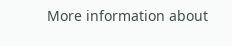More information about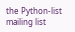the Python-list mailing list